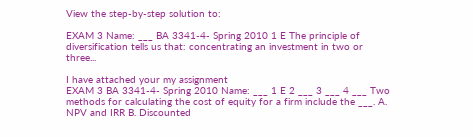View the step-by-step solution to:

EXAM 3 Name: ___ BA 3341-4- Spring 2010 1 E The principle of diversification tells us that: concentrating an investment in two or three...

I have attached your my assignment
EXAM 3 BA 3341-4- Spring 2010 Name: ___ 1 E 2 ___ 3 ___ 4 ___ Two methods for calculating the cost of equity for a firm include the ___. A. NPV and IRR B. Discounted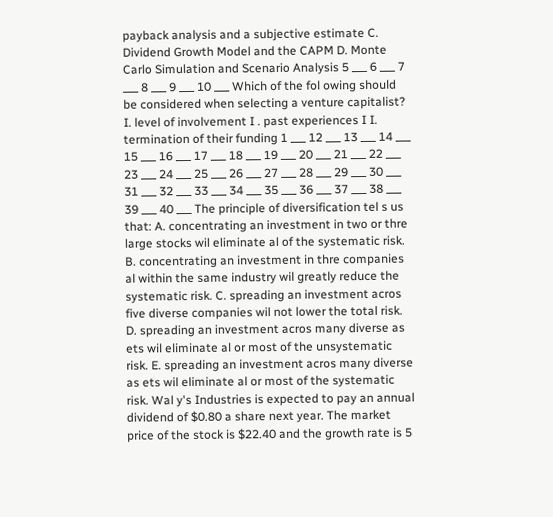payback analysis and a subjective estimate C. Dividend Growth Model and the CAPM D. Monte Carlo Simulation and Scenario Analysis 5 ___ 6 ___ 7 ___ 8 ___ 9 ___ 10 ___ Which of the fol owing should be considered when selecting a venture capitalist? I. level of involvement I . past experiences I I. termination of their funding 1 ___ 12 ___ 13 ___ 14 ___ 15 ___ 16 ___ 17 ___ 18 ___ 19 ___ 20 ___ 21 ___ 22 ___ 23 ___ 24 ___ 25 ___ 26 ___ 27 ___ 28 ___ 29 ___ 30 ___ 31 ___ 32 ___ 33 ___ 34 ___ 35 ___ 36 ___ 37 ___ 38 ___ 39 ___ 40 ___ The principle of diversification tel s us that: A. concentrating an investment in two or thre large stocks wil eliminate al of the systematic risk. B. concentrating an investment in thre companies al within the same industry wil greatly reduce the systematic risk. C. spreading an investment acros five diverse companies wil not lower the total risk. D. spreading an investment acros many diverse as ets wil eliminate al or most of the unsystematic risk. E. spreading an investment acros many diverse as ets wil eliminate al or most of the systematic risk. Wal y's Industries is expected to pay an annual dividend of $0.80 a share next year. The market price of the stock is $22.40 and the growth rate is 5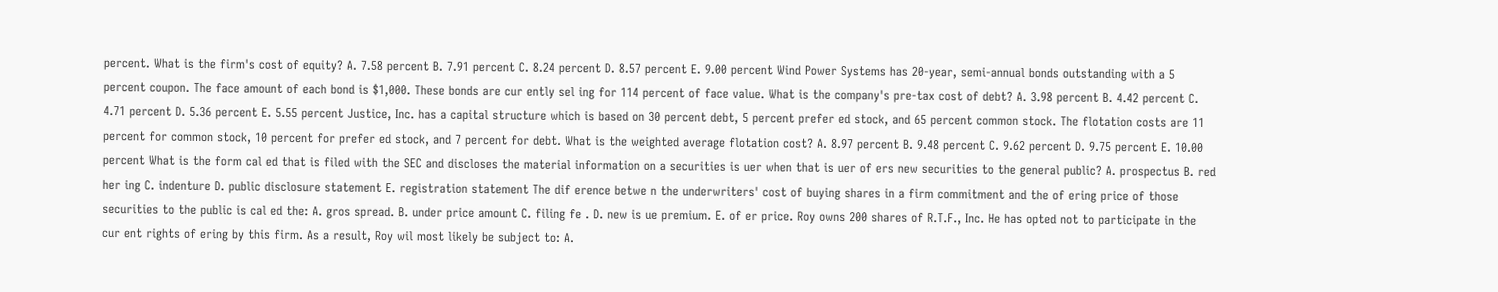percent. What is the firm's cost of equity? A. 7.58 percent B. 7.91 percent C. 8.24 percent D. 8.57 percent E. 9.00 percent Wind Power Systems has 20-year, semi-annual bonds outstanding with a 5 percent coupon. The face amount of each bond is $1,000. These bonds are cur ently sel ing for 114 percent of face value. What is the company's pre-tax cost of debt? A. 3.98 percent B. 4.42 percent C. 4.71 percent D. 5.36 percent E. 5.55 percent Justice, Inc. has a capital structure which is based on 30 percent debt, 5 percent prefer ed stock, and 65 percent common stock. The flotation costs are 11 percent for common stock, 10 percent for prefer ed stock, and 7 percent for debt. What is the weighted average flotation cost? A. 8.97 percent B. 9.48 percent C. 9.62 percent D. 9.75 percent E. 10.00 percent What is the form cal ed that is filed with the SEC and discloses the material information on a securities is uer when that is uer of ers new securities to the general public? A. prospectus B. red her ing C. indenture D. public disclosure statement E. registration statement The dif erence betwe n the underwriters' cost of buying shares in a firm commitment and the of ering price of those securities to the public is cal ed the: A. gros spread. B. under price amount C. filing fe . D. new is ue premium. E. of er price. Roy owns 200 shares of R.T.F., Inc. He has opted not to participate in the cur ent rights of ering by this firm. As a result, Roy wil most likely be subject to: A.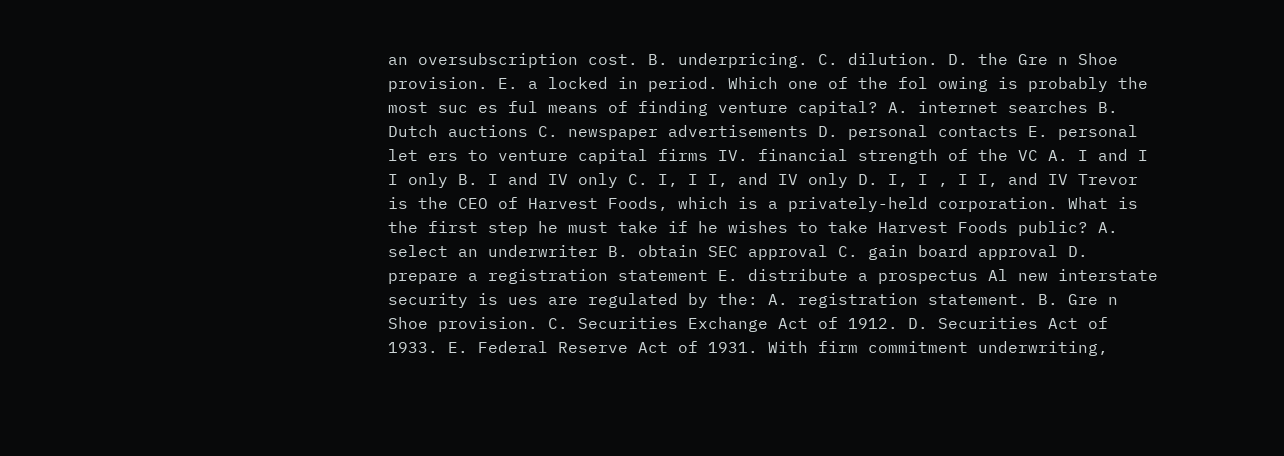an oversubscription cost. B. underpricing. C. dilution. D. the Gre n Shoe provision. E. a locked in period. Which one of the fol owing is probably the most suc es ful means of finding venture capital? A. internet searches B. Dutch auctions C. newspaper advertisements D. personal contacts E. personal let ers to venture capital firms IV. financial strength of the VC A. I and I I only B. I and IV only C. I, I I, and IV only D. I, I , I I, and IV Trevor is the CEO of Harvest Foods, which is a privately-held corporation. What is the first step he must take if he wishes to take Harvest Foods public? A. select an underwriter B. obtain SEC approval C. gain board approval D. prepare a registration statement E. distribute a prospectus Al new interstate security is ues are regulated by the: A. registration statement. B. Gre n Shoe provision. C. Securities Exchange Act of 1912. D. Securities Act of 1933. E. Federal Reserve Act of 1931. With firm commitment underwriting,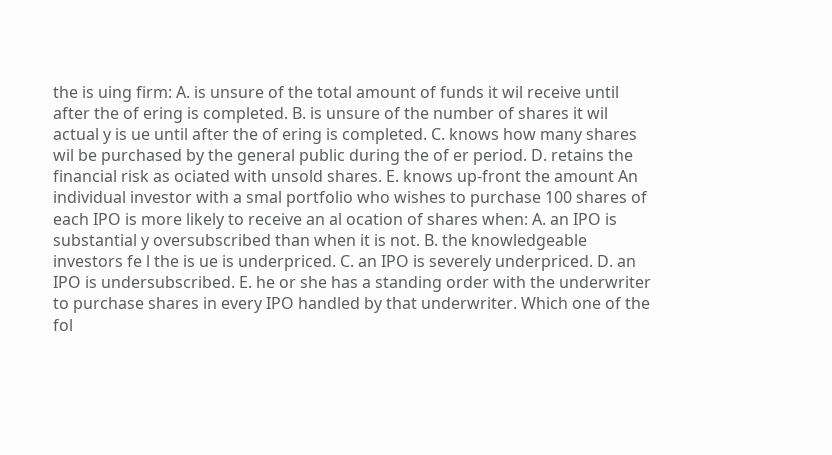the is uing firm: A. is unsure of the total amount of funds it wil receive until after the of ering is completed. B. is unsure of the number of shares it wil actual y is ue until after the of ering is completed. C. knows how many shares wil be purchased by the general public during the of er period. D. retains the financial risk as ociated with unsold shares. E. knows up-front the amount An individual investor with a smal portfolio who wishes to purchase 100 shares of each IPO is more likely to receive an al ocation of shares when: A. an IPO is substantial y oversubscribed than when it is not. B. the knowledgeable investors fe l the is ue is underpriced. C. an IPO is severely underpriced. D. an IPO is undersubscribed. E. he or she has a standing order with the underwriter to purchase shares in every IPO handled by that underwriter. Which one of the fol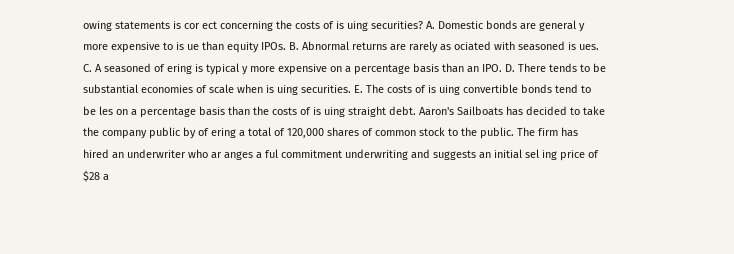owing statements is cor ect concerning the costs of is uing securities? A. Domestic bonds are general y more expensive to is ue than equity IPOs. B. Abnormal returns are rarely as ociated with seasoned is ues. C. A seasoned of ering is typical y more expensive on a percentage basis than an IPO. D. There tends to be substantial economies of scale when is uing securities. E. The costs of is uing convertible bonds tend to be les on a percentage basis than the costs of is uing straight debt. Aaron's Sailboats has decided to take the company public by of ering a total of 120,000 shares of common stock to the public. The firm has hired an underwriter who ar anges a ful commitment underwriting and suggests an initial sel ing price of $28 a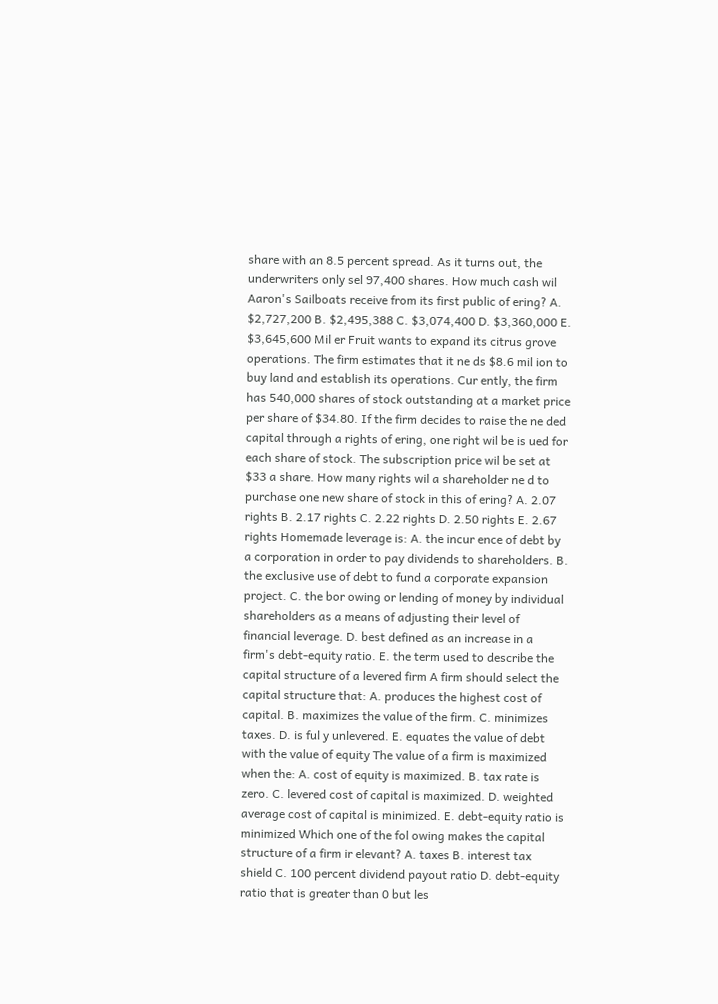share with an 8.5 percent spread. As it turns out, the underwriters only sel 97,400 shares. How much cash wil Aaron's Sailboats receive from its first public of ering? A. $2,727,200 B. $2,495,388 C. $3,074,400 D. $3,360,000 E. $3,645,600 Mil er Fruit wants to expand its citrus grove operations. The firm estimates that it ne ds $8.6 mil ion to buy land and establish its operations. Cur ently, the firm has 540,000 shares of stock outstanding at a market price per share of $34.80. If the firm decides to raise the ne ded capital through a rights of ering, one right wil be is ued for each share of stock. The subscription price wil be set at $33 a share. How many rights wil a shareholder ne d to purchase one new share of stock in this of ering? A. 2.07 rights B. 2.17 rights C. 2.22 rights D. 2.50 rights E. 2.67 rights Homemade leverage is: A. the incur ence of debt by a corporation in order to pay dividends to shareholders. B. the exclusive use of debt to fund a corporate expansion project. C. the bor owing or lending of money by individual shareholders as a means of adjusting their level of financial leverage. D. best defined as an increase in a firm's debt-equity ratio. E. the term used to describe the capital structure of a levered firm A firm should select the capital structure that: A. produces the highest cost of capital. B. maximizes the value of the firm. C. minimizes taxes. D. is ful y unlevered. E. equates the value of debt with the value of equity The value of a firm is maximized when the: A. cost of equity is maximized. B. tax rate is zero. C. levered cost of capital is maximized. D. weighted average cost of capital is minimized. E. debt-equity ratio is minimized Which one of the fol owing makes the capital structure of a firm ir elevant? A. taxes B. interest tax shield C. 100 percent dividend payout ratio D. debt-equity ratio that is greater than 0 but les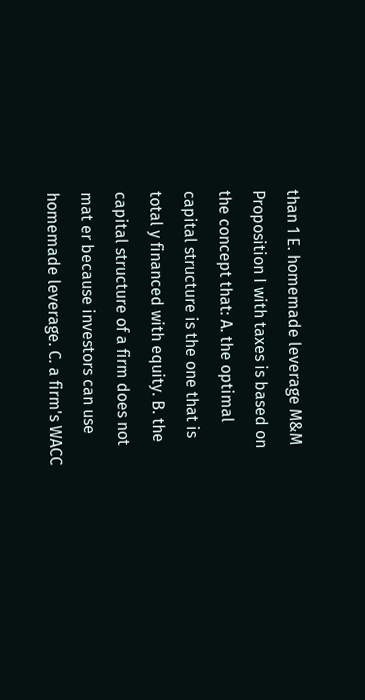than 1 E. homemade leverage M&M Proposition I with taxes is based on the concept that: A. the optimal capital structure is the one that is total y financed with equity. B. the capital structure of a firm does not mat er because investors can use homemade leverage. C. a firm's WACC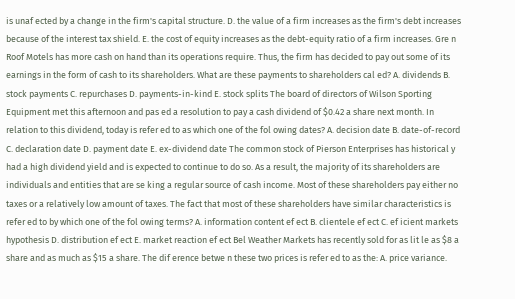is unaf ected by a change in the firm's capital structure. D. the value of a firm increases as the firm's debt increases because of the interest tax shield. E. the cost of equity increases as the debt-equity ratio of a firm increases. Gre n Roof Motels has more cash on hand than its operations require. Thus, the firm has decided to pay out some of its earnings in the form of cash to its shareholders. What are these payments to shareholders cal ed? A. dividends B. stock payments C. repurchases D. payments-in-kind E. stock splits The board of directors of Wilson Sporting Equipment met this afternoon and pas ed a resolution to pay a cash dividend of $0.42 a share next month. In relation to this dividend, today is refer ed to as which one of the fol owing dates? A. decision date B. date-of-record C. declaration date D. payment date E. ex-dividend date The common stock of Pierson Enterprises has historical y had a high dividend yield and is expected to continue to do so. As a result, the majority of its shareholders are individuals and entities that are se king a regular source of cash income. Most of these shareholders pay either no taxes or a relatively low amount of taxes. The fact that most of these shareholders have similar characteristics is refer ed to by which one of the fol owing terms? A. information content ef ect B. clientele ef ect C. ef icient markets hypothesis D. distribution ef ect E. market reaction ef ect Bel Weather Markets has recently sold for as lit le as $8 a share and as much as $15 a share. The dif erence betwe n these two prices is refer ed to as the: A. price variance.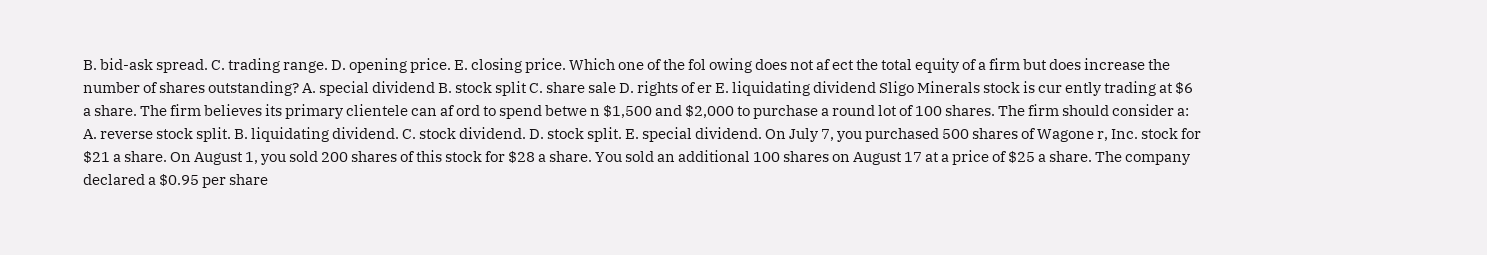B. bid-ask spread. C. trading range. D. opening price. E. closing price. Which one of the fol owing does not af ect the total equity of a firm but does increase the number of shares outstanding? A. special dividend B. stock split C. share sale D. rights of er E. liquidating dividend Sligo Minerals stock is cur ently trading at $6 a share. The firm believes its primary clientele can af ord to spend betwe n $1,500 and $2,000 to purchase a round lot of 100 shares. The firm should consider a: A. reverse stock split. B. liquidating dividend. C. stock dividend. D. stock split. E. special dividend. On July 7, you purchased 500 shares of Wagone r, Inc. stock for $21 a share. On August 1, you sold 200 shares of this stock for $28 a share. You sold an additional 100 shares on August 17 at a price of $25 a share. The company declared a $0.95 per share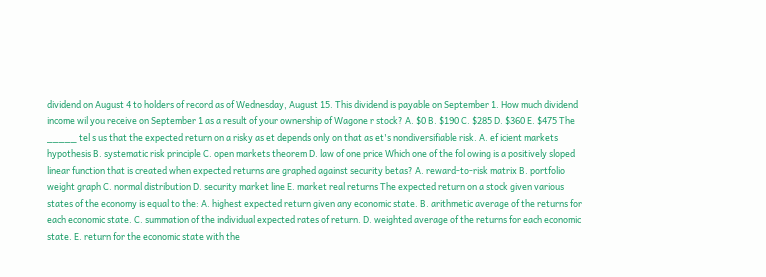dividend on August 4 to holders of record as of Wednesday, August 15. This dividend is payable on September 1. How much dividend income wil you receive on September 1 as a result of your ownership of Wagone r stock? A. $0 B. $190 C. $285 D. $360 E. $475 The _____ tel s us that the expected return on a risky as et depends only on that as et's nondiversifiable risk. A. ef icient markets hypothesis B. systematic risk principle C. open markets theorem D. law of one price Which one of the fol owing is a positively sloped linear function that is created when expected returns are graphed against security betas? A. reward-to-risk matrix B. portfolio weight graph C. normal distribution D. security market line E. market real returns The expected return on a stock given various states of the economy is equal to the: A. highest expected return given any economic state. B. arithmetic average of the returns for each economic state. C. summation of the individual expected rates of return. D. weighted average of the returns for each economic state. E. return for the economic state with the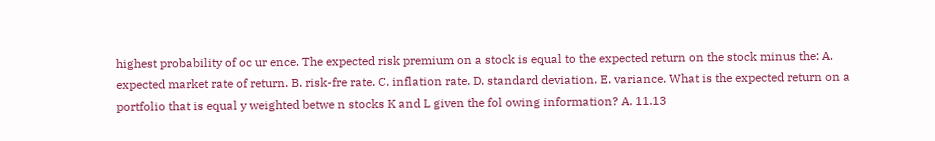highest probability of oc ur ence. The expected risk premium on a stock is equal to the expected return on the stock minus the: A. expected market rate of return. B. risk-fre rate. C. inflation rate. D. standard deviation. E. variance. What is the expected return on a portfolio that is equal y weighted betwe n stocks K and L given the fol owing information? A. 11.13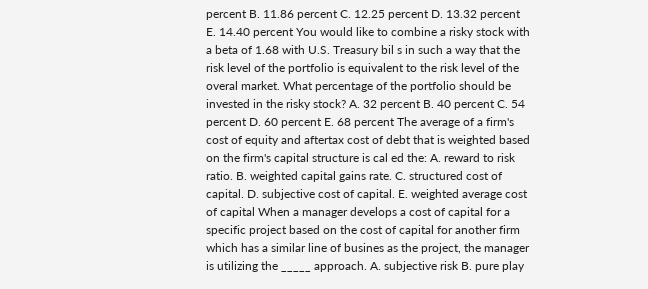percent B. 11.86 percent C. 12.25 percent D. 13.32 percent E. 14.40 percent You would like to combine a risky stock with a beta of 1.68 with U.S. Treasury bil s in such a way that the risk level of the portfolio is equivalent to the risk level of the overal market. What percentage of the portfolio should be invested in the risky stock? A. 32 percent B. 40 percent C. 54 percent D. 60 percent E. 68 percent The average of a firm's cost of equity and aftertax cost of debt that is weighted based on the firm's capital structure is cal ed the: A. reward to risk ratio. B. weighted capital gains rate. C. structured cost of capital. D. subjective cost of capital. E. weighted average cost of capital When a manager develops a cost of capital for a specific project based on the cost of capital for another firm which has a similar line of busines as the project, the manager is utilizing the _____ approach. A. subjective risk B. pure play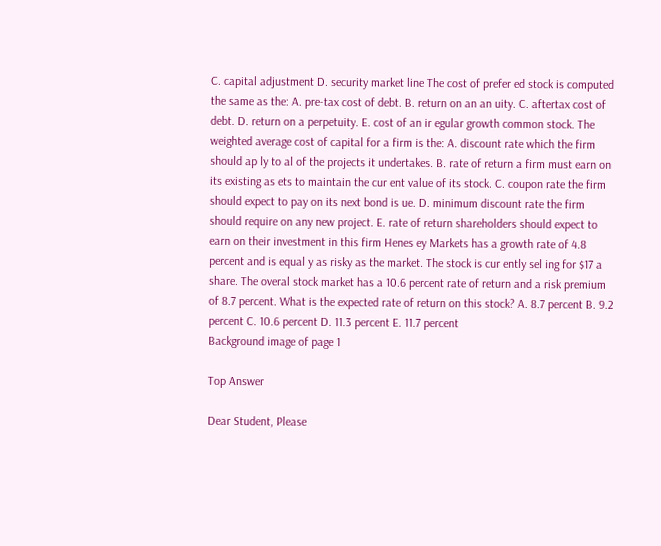C. capital adjustment D. security market line The cost of prefer ed stock is computed the same as the: A. pre-tax cost of debt. B. return on an an uity. C. aftertax cost of debt. D. return on a perpetuity. E. cost of an ir egular growth common stock. The weighted average cost of capital for a firm is the: A. discount rate which the firm should ap ly to al of the projects it undertakes. B. rate of return a firm must earn on its existing as ets to maintain the cur ent value of its stock. C. coupon rate the firm should expect to pay on its next bond is ue. D. minimum discount rate the firm should require on any new project. E. rate of return shareholders should expect to earn on their investment in this firm Henes ey Markets has a growth rate of 4.8 percent and is equal y as risky as the market. The stock is cur ently sel ing for $17 a share. The overal stock market has a 10.6 percent rate of return and a risk premium of 8.7 percent. What is the expected rate of return on this stock? A. 8.7 percent B. 9.2 percent C. 10.6 percent D. 11.3 percent E. 11.7 percent
Background image of page 1

Top Answer

Dear Student, Please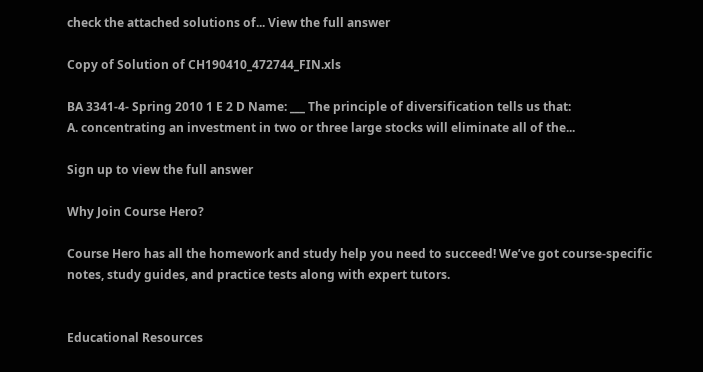check the attached solutions of... View the full answer

Copy of Solution of CH190410_472744_FIN.xls

BA 3341-4- Spring 2010 1 E 2 D Name: ___ The principle of diversification tells us that:
A. concentrating an investment in two or three large stocks will eliminate all of the...

Sign up to view the full answer

Why Join Course Hero?

Course Hero has all the homework and study help you need to succeed! We’ve got course-specific notes, study guides, and practice tests along with expert tutors.


Educational Resources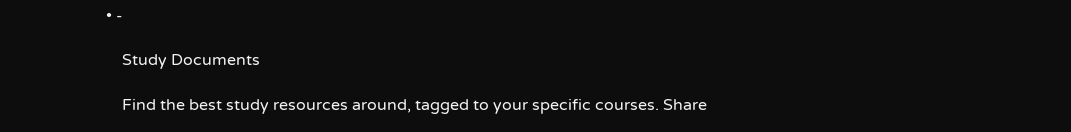• -

    Study Documents

    Find the best study resources around, tagged to your specific courses. Share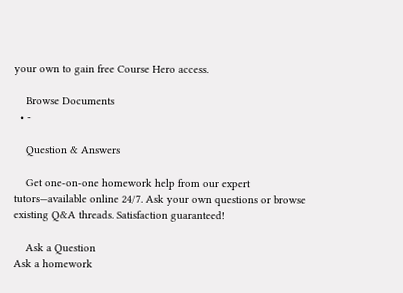your own to gain free Course Hero access.

    Browse Documents
  • -

    Question & Answers

    Get one-on-one homework help from our expert tutors—available online 24/7. Ask your own questions or browse existing Q&A threads. Satisfaction guaranteed!

    Ask a Question
Ask a homework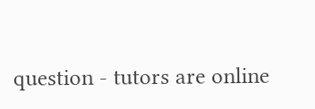question - tutors are online